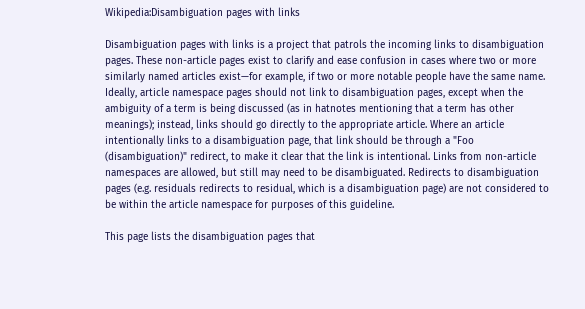Wikipedia:Disambiguation pages with links

Disambiguation pages with links is a project that patrols the incoming links to disambiguation pages. These non-article pages exist to clarify and ease confusion in cases where two or more similarly named articles exist—for example, if two or more notable people have the same name. Ideally, article namespace pages should not link to disambiguation pages, except when the ambiguity of a term is being discussed (as in hatnotes mentioning that a term has other meanings); instead, links should go directly to the appropriate article. Where an article intentionally links to a disambiguation page, that link should be through a "Foo (disambiguation)" redirect, to make it clear that the link is intentional. Links from non-article namespaces are allowed, but still may need to be disambiguated. Redirects to disambiguation pages (e.g. residuals redirects to residual, which is a disambiguation page) are not considered to be within the article namespace for purposes of this guideline.

This page lists the disambiguation pages that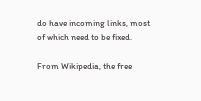do have incoming links, most of which need to be fixed.

From Wikipedia, the free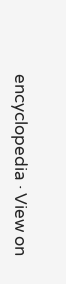encyclopedia · View on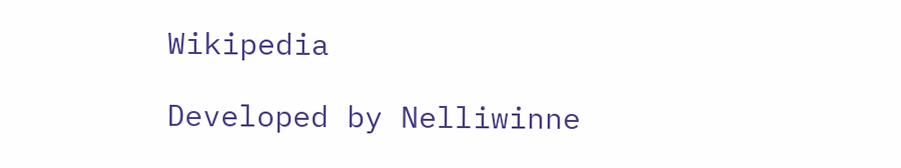Wikipedia

Developed by Nelliwinne